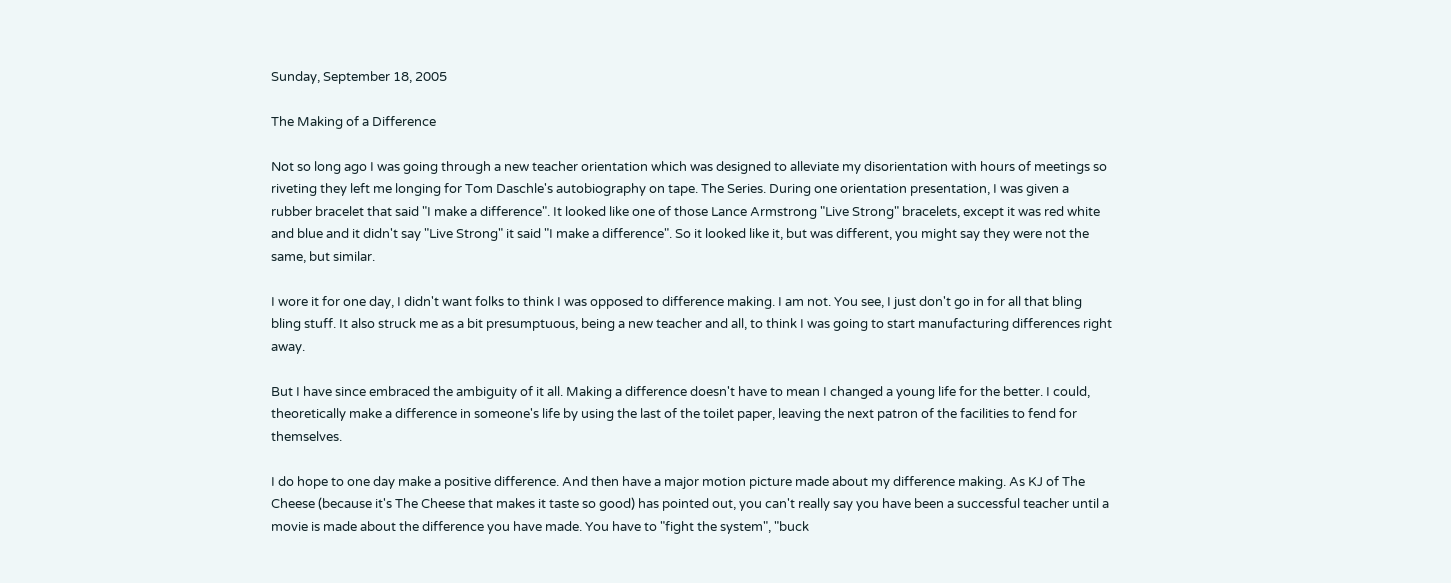Sunday, September 18, 2005

The Making of a Difference

Not so long ago I was going through a new teacher orientation which was designed to alleviate my disorientation with hours of meetings so riveting they left me longing for Tom Daschle's autobiography on tape. The Series. During one orientation presentation, I was given a rubber bracelet that said "I make a difference". It looked like one of those Lance Armstrong "Live Strong" bracelets, except it was red white and blue and it didn't say "Live Strong" it said "I make a difference". So it looked like it, but was different, you might say they were not the same, but similar.

I wore it for one day, I didn't want folks to think I was opposed to difference making. I am not. You see, I just don't go in for all that bling bling stuff. It also struck me as a bit presumptuous, being a new teacher and all, to think I was going to start manufacturing differences right away.

But I have since embraced the ambiguity of it all. Making a difference doesn't have to mean I changed a young life for the better. I could, theoretically make a difference in someone's life by using the last of the toilet paper, leaving the next patron of the facilities to fend for themselves.

I do hope to one day make a positive difference. And then have a major motion picture made about my difference making. As KJ of The Cheese (because it's The Cheese that makes it taste so good) has pointed out, you can't really say you have been a successful teacher until a movie is made about the difference you have made. You have to "fight the system", "buck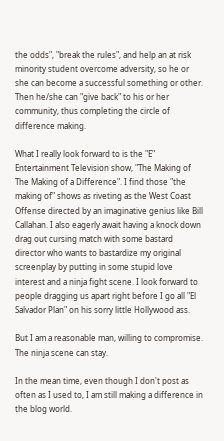the odds", "break the rules", and help an at risk minority student overcome adversity, so he or she can become a successful something or other. Then he/she can "give back" to his or her community, thus completing the circle of difference making.

What I really look forward to is the "E" Entertainment Television show, "The Making of The Making of a Difference". I find those "the making of" shows as riveting as the West Coast Offense directed by an imaginative genius like Bill Callahan. I also eagerly await having a knock down drag out cursing match with some bastard director who wants to bastardize my original screenplay by putting in some stupid love interest and a ninja fight scene. I look forward to people dragging us apart right before I go all "El Salvador Plan" on his sorry little Hollywood ass.

But I am a reasonable man, willing to compromise. The ninja scene can stay.

In the mean time, even though I don't post as often as I used to, I am still making a difference in the blog world.